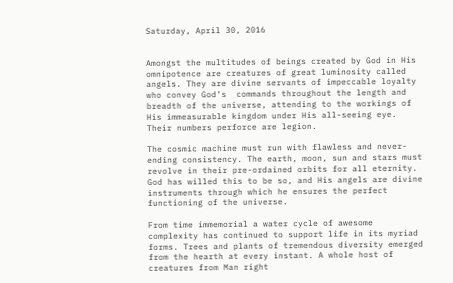Saturday, April 30, 2016


Amongst the multitudes of beings created by God in His omnipotence are creatures of great luminosity called angels. They are divine servants of impeccable loyalty who convey God’s  commands throughout the length and breadth of the universe, attending to the workings of His immeasurable kingdom under His all-seeing eye. Their numbers perforce are legion.

The cosmic machine must run with flawless and never-ending consistency. The earth, moon, sun and stars must revolve in their pre-ordained orbits for all eternity. God has willed this to be so, and His angels are divine instruments through which he ensures the perfect functioning of the universe.

From time immemorial a water cycle of awesome complexity has continued to support life in its myriad forms. Trees and plants of tremendous diversity emerged from the hearth at every instant. A whole host of creatures from Man right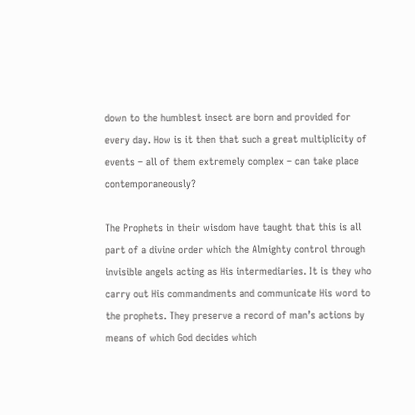down to the humblest insect are born and provided for every day. How is it then that such a great multiplicity of events – all of them extremely complex – can take place contemporaneously?

The Prophets in their wisdom have taught that this is all part of a divine order which the Almighty control through invisible angels acting as His intermediaries. It is they who carry out His commandments and communicate His word to the prophets. They preserve a record of man’s actions by means of which God decides which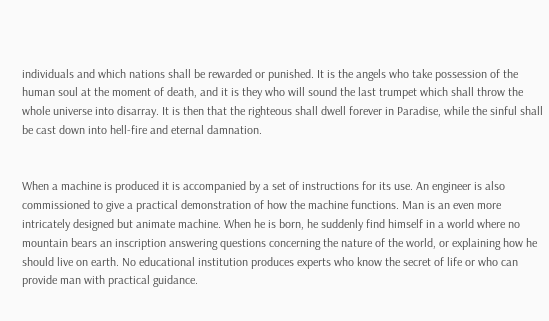individuals and which nations shall be rewarded or punished. It is the angels who take possession of the human soul at the moment of death, and it is they who will sound the last trumpet which shall throw the whole universe into disarray. It is then that the righteous shall dwell forever in Paradise, while the sinful shall be cast down into hell-fire and eternal damnation.


When a machine is produced it is accompanied by a set of instructions for its use. An engineer is also commissioned to give a practical demonstration of how the machine functions. Man is an even more intricately designed but animate machine. When he is born, he suddenly find himself in a world where no mountain bears an inscription answering questions concerning the nature of the world, or explaining how he should live on earth. No educational institution produces experts who know the secret of life or who can provide man with practical guidance.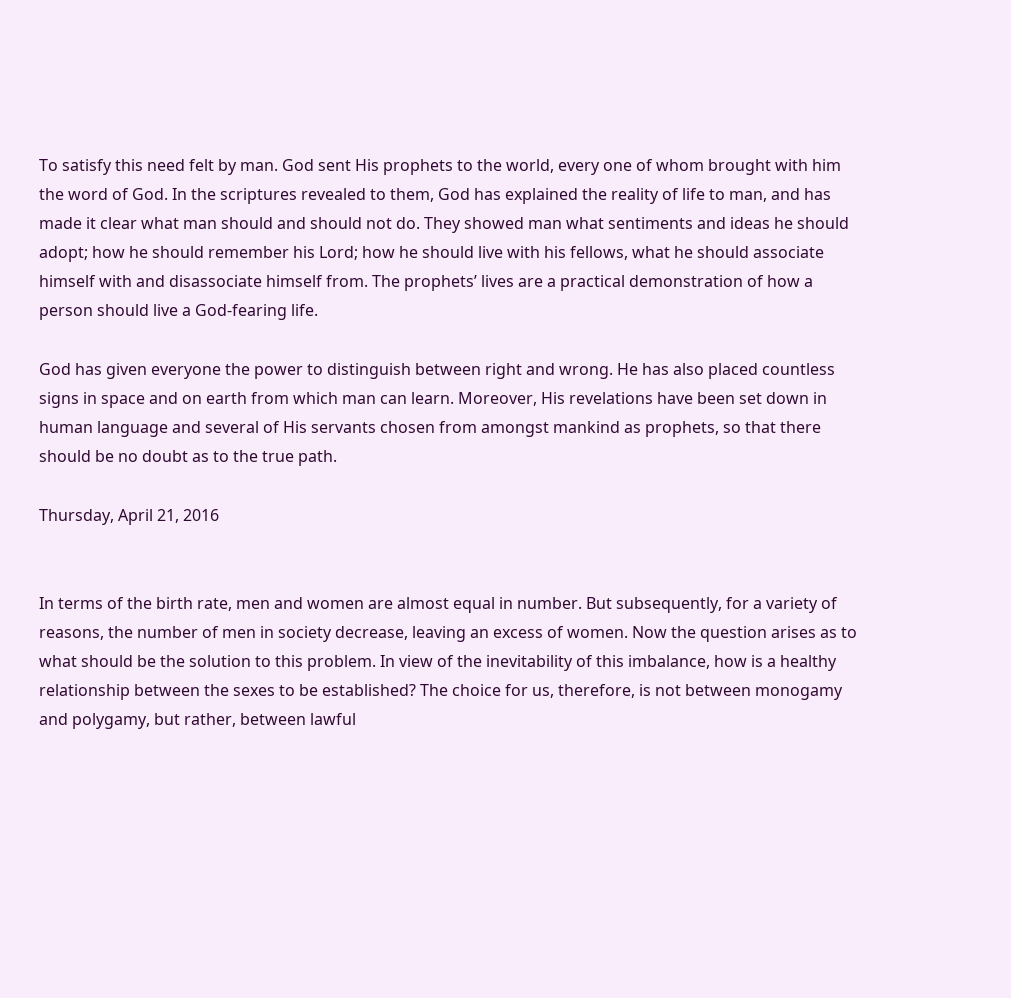To satisfy this need felt by man. God sent His prophets to the world, every one of whom brought with him the word of God. In the scriptures revealed to them, God has explained the reality of life to man, and has made it clear what man should and should not do. They showed man what sentiments and ideas he should adopt; how he should remember his Lord; how he should live with his fellows, what he should associate himself with and disassociate himself from. The prophets’ lives are a practical demonstration of how a person should live a God-fearing life.

God has given everyone the power to distinguish between right and wrong. He has also placed countless signs in space and on earth from which man can learn. Moreover, His revelations have been set down in human language and several of His servants chosen from amongst mankind as prophets, so that there should be no doubt as to the true path.

Thursday, April 21, 2016


In terms of the birth rate, men and women are almost equal in number. But subsequently, for a variety of reasons, the number of men in society decrease, leaving an excess of women. Now the question arises as to what should be the solution to this problem. In view of the inevitability of this imbalance, how is a healthy relationship between the sexes to be established? The choice for us, therefore, is not between monogamy and polygamy, but rather, between lawful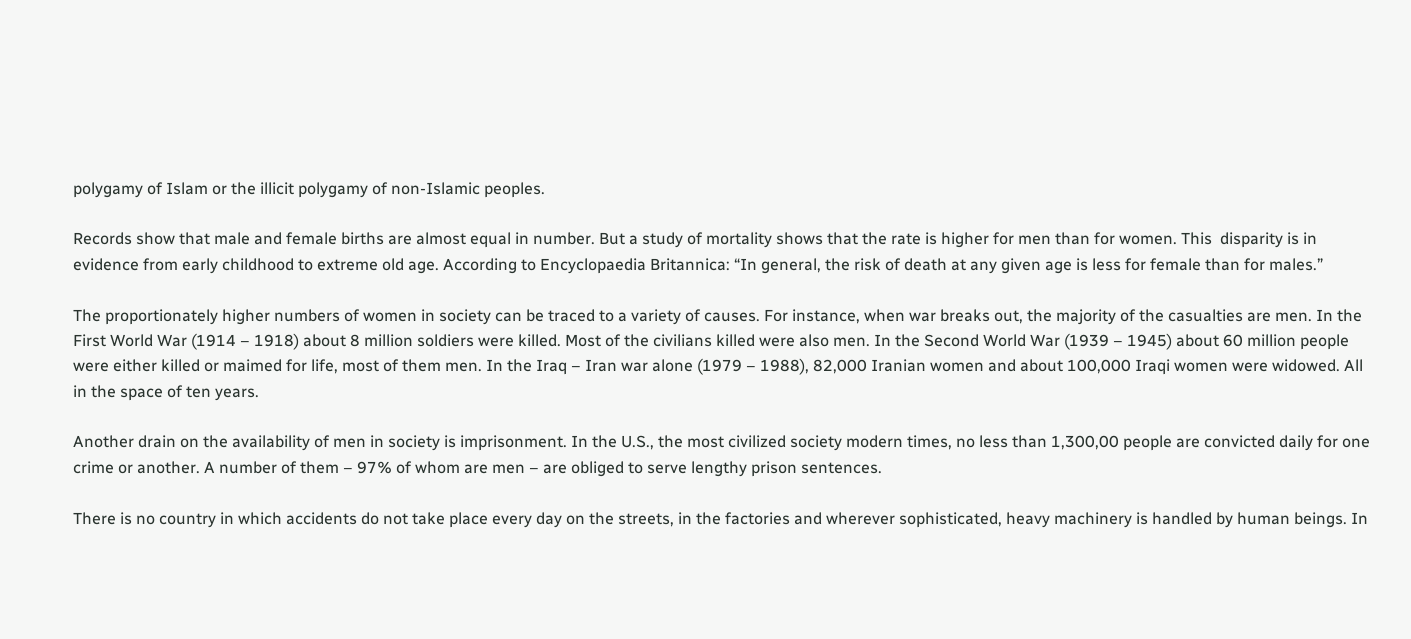polygamy of Islam or the illicit polygamy of non-Islamic peoples.

Records show that male and female births are almost equal in number. But a study of mortality shows that the rate is higher for men than for women. This  disparity is in evidence from early childhood to extreme old age. According to Encyclopaedia Britannica: “In general, the risk of death at any given age is less for female than for males.”

The proportionately higher numbers of women in society can be traced to a variety of causes. For instance, when war breaks out, the majority of the casualties are men. In the First World War (1914 – 1918) about 8 million soldiers were killed. Most of the civilians killed were also men. In the Second World War (1939 – 1945) about 60 million people were either killed or maimed for life, most of them men. In the Iraq – Iran war alone (1979 – 1988), 82,000 Iranian women and about 100,000 Iraqi women were widowed. All in the space of ten years.

Another drain on the availability of men in society is imprisonment. In the U.S., the most civilized society modern times, no less than 1,300,00 people are convicted daily for one crime or another. A number of them – 97% of whom are men – are obliged to serve lengthy prison sentences.

There is no country in which accidents do not take place every day on the streets, in the factories and wherever sophisticated, heavy machinery is handled by human beings. In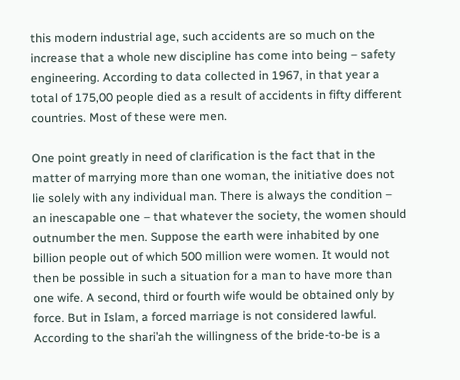this modern industrial age, such accidents are so much on the increase that a whole new discipline has come into being – safety engineering. According to data collected in 1967, in that year a total of 175,00 people died as a result of accidents in fifty different countries. Most of these were men.

One point greatly in need of clarification is the fact that in the matter of marrying more than one woman, the initiative does not lie solely with any individual man. There is always the condition – an inescapable one – that whatever the society, the women should outnumber the men. Suppose the earth were inhabited by one billion people out of which 500 million were women. It would not then be possible in such a situation for a man to have more than one wife. A second, third or fourth wife would be obtained only by force. But in Islam, a forced marriage is not considered lawful. According to the shari’ah the willingness of the bride-to-be is a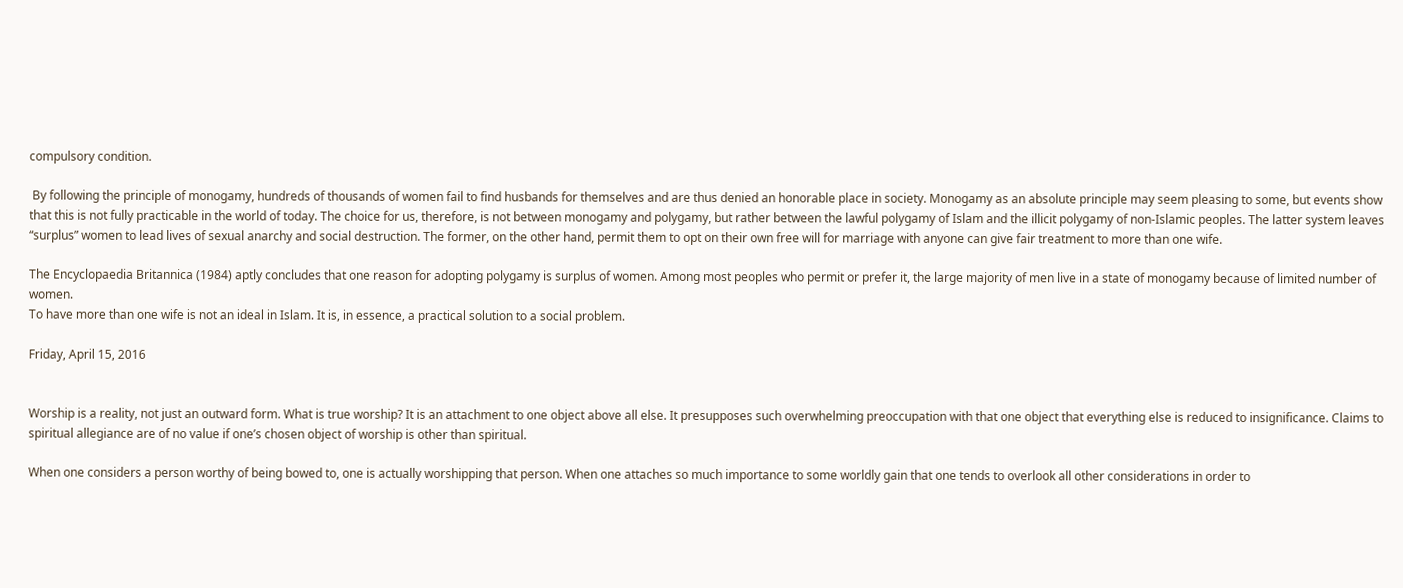compulsory condition.

 By following the principle of monogamy, hundreds of thousands of women fail to find husbands for themselves and are thus denied an honorable place in society. Monogamy as an absolute principle may seem pleasing to some, but events show that this is not fully practicable in the world of today. The choice for us, therefore, is not between monogamy and polygamy, but rather between the lawful polygamy of Islam and the illicit polygamy of non-Islamic peoples. The latter system leaves “surplus” women to lead lives of sexual anarchy and social destruction. The former, on the other hand, permit them to opt on their own free will for marriage with anyone can give fair treatment to more than one wife.

The Encyclopaedia Britannica (1984) aptly concludes that one reason for adopting polygamy is surplus of women. Among most peoples who permit or prefer it, the large majority of men live in a state of monogamy because of limited number of women.
To have more than one wife is not an ideal in Islam. It is, in essence, a practical solution to a social problem.

Friday, April 15, 2016


Worship is a reality, not just an outward form. What is true worship? It is an attachment to one object above all else. It presupposes such overwhelming preoccupation with that one object that everything else is reduced to insignificance. Claims to spiritual allegiance are of no value if one’s chosen object of worship is other than spiritual.

When one considers a person worthy of being bowed to, one is actually worshipping that person. When one attaches so much importance to some worldly gain that one tends to overlook all other considerations in order to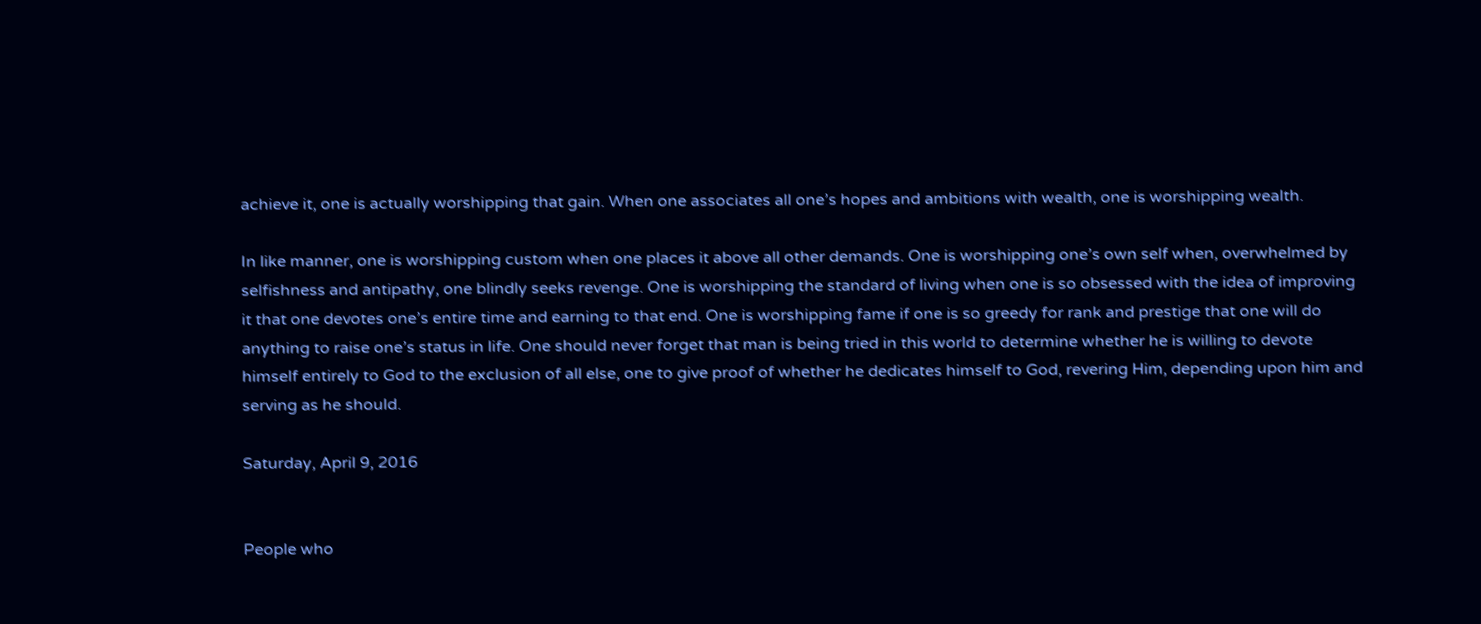achieve it, one is actually worshipping that gain. When one associates all one’s hopes and ambitions with wealth, one is worshipping wealth.

In like manner, one is worshipping custom when one places it above all other demands. One is worshipping one’s own self when, overwhelmed by selfishness and antipathy, one blindly seeks revenge. One is worshipping the standard of living when one is so obsessed with the idea of improving it that one devotes one’s entire time and earning to that end. One is worshipping fame if one is so greedy for rank and prestige that one will do anything to raise one’s status in life. One should never forget that man is being tried in this world to determine whether he is willing to devote himself entirely to God to the exclusion of all else, one to give proof of whether he dedicates himself to God, revering Him, depending upon him and serving as he should.

Saturday, April 9, 2016


People who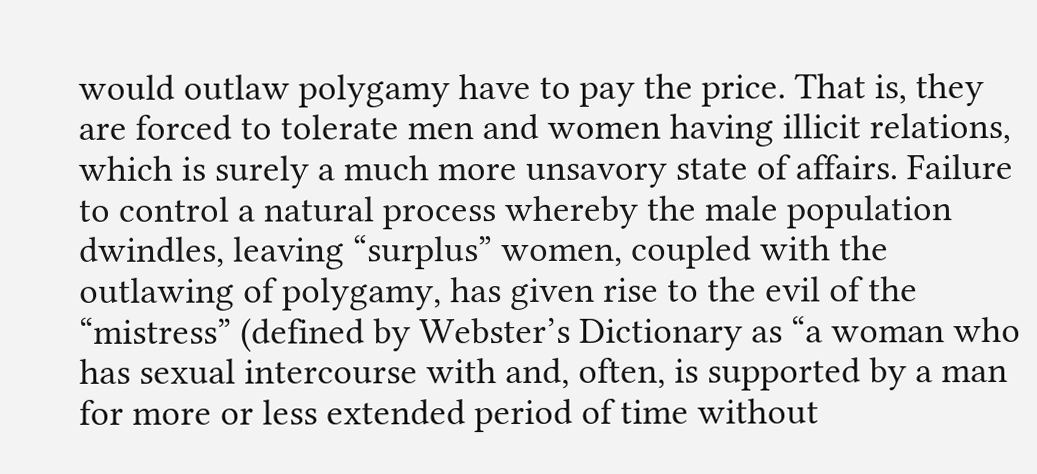would outlaw polygamy have to pay the price. That is, they are forced to tolerate men and women having illicit relations, which is surely a much more unsavory state of affairs. Failure to control a natural process whereby the male population dwindles, leaving “surplus” women, coupled with the outlawing of polygamy, has given rise to the evil of the “mistress” (defined by Webster’s Dictionary as “a woman who has sexual intercourse with and, often, is supported by a man for more or less extended period of time without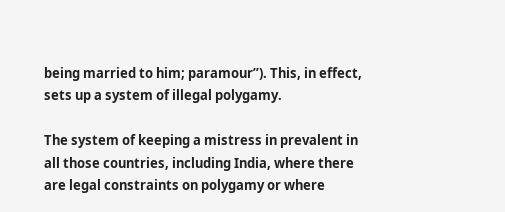being married to him; paramour”). This, in effect, sets up a system of illegal polygamy.

The system of keeping a mistress in prevalent in all those countries, including India, where there are legal constraints on polygamy or where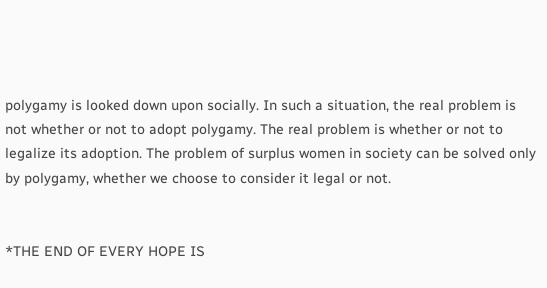polygamy is looked down upon socially. In such a situation, the real problem is not whether or not to adopt polygamy. The real problem is whether or not to legalize its adoption. The problem of surplus women in society can be solved only by polygamy, whether we choose to consider it legal or not.


*THE END OF EVERY HOPE IS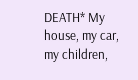DEATH* My house, my car, my children,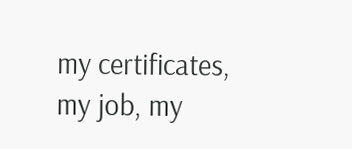my certificates, my job, my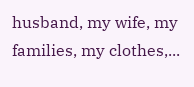husband, my wife, my families, my clothes,...